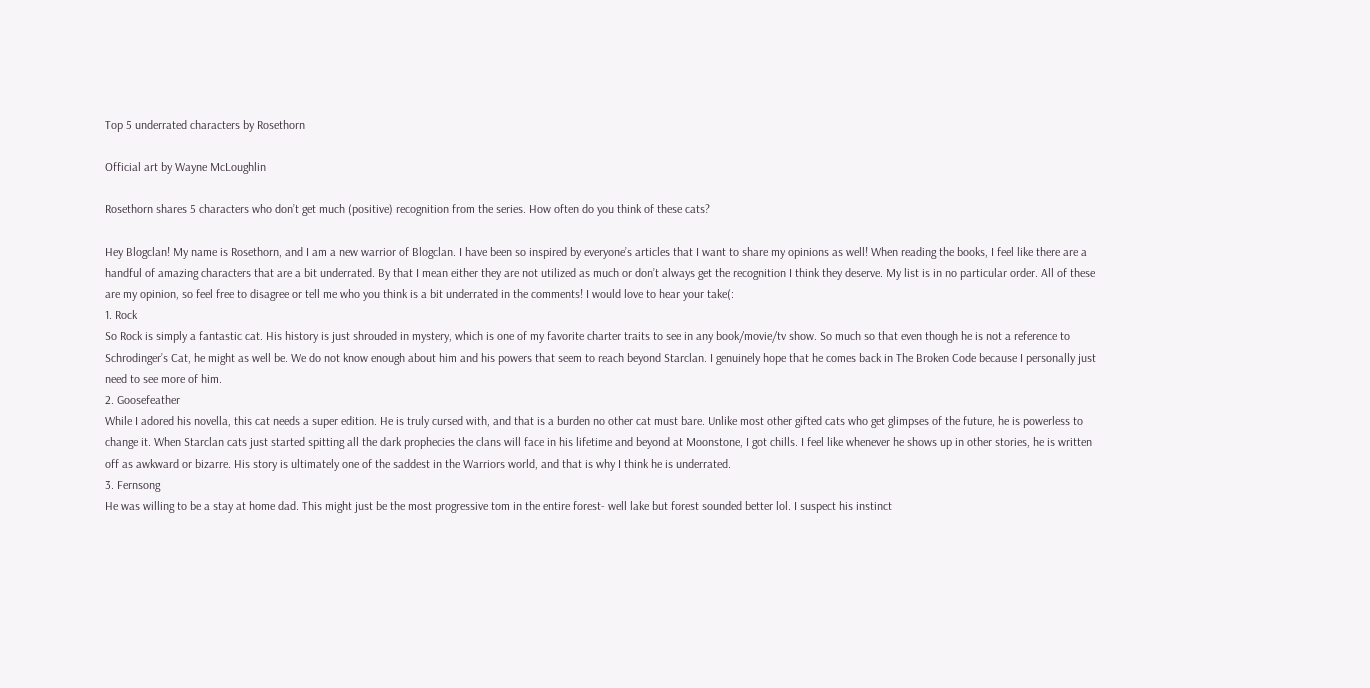Top 5 underrated characters by Rosethorn

Official art by Wayne McLoughlin

Rosethorn shares 5 characters who don’t get much (positive) recognition from the series. How often do you think of these cats?

Hey Blogclan! My name is Rosethorn, and I am a new warrior of Blogclan. I have been so inspired by everyone’s articles that I want to share my opinions as well! When reading the books, I feel like there are a handful of amazing characters that are a bit underrated. By that I mean either they are not utilized as much or don’t always get the recognition I think they deserve. My list is in no particular order. All of these are my opinion, so feel free to disagree or tell me who you think is a bit underrated in the comments! I would love to hear your take(:
1. Rock
So Rock is simply a fantastic cat. His history is just shrouded in mystery, which is one of my favorite charter traits to see in any book/movie/tv show. So much so that even though he is not a reference to Schrodinger’s Cat, he might as well be. We do not know enough about him and his powers that seem to reach beyond Starclan. I genuinely hope that he comes back in The Broken Code because I personally just need to see more of him.
2. Goosefeather
While I adored his novella, this cat needs a super edition. He is truly cursed with, and that is a burden no other cat must bare. Unlike most other gifted cats who get glimpses of the future, he is powerless to change it. When Starclan cats just started spitting all the dark prophecies the clans will face in his lifetime and beyond at Moonstone, I got chills. I feel like whenever he shows up in other stories, he is written off as awkward or bizarre. His story is ultimately one of the saddest in the Warriors world, and that is why I think he is underrated.
3. Fernsong
He was willing to be a stay at home dad. This might just be the most progressive tom in the entire forest- well lake but forest sounded better lol. I suspect his instinct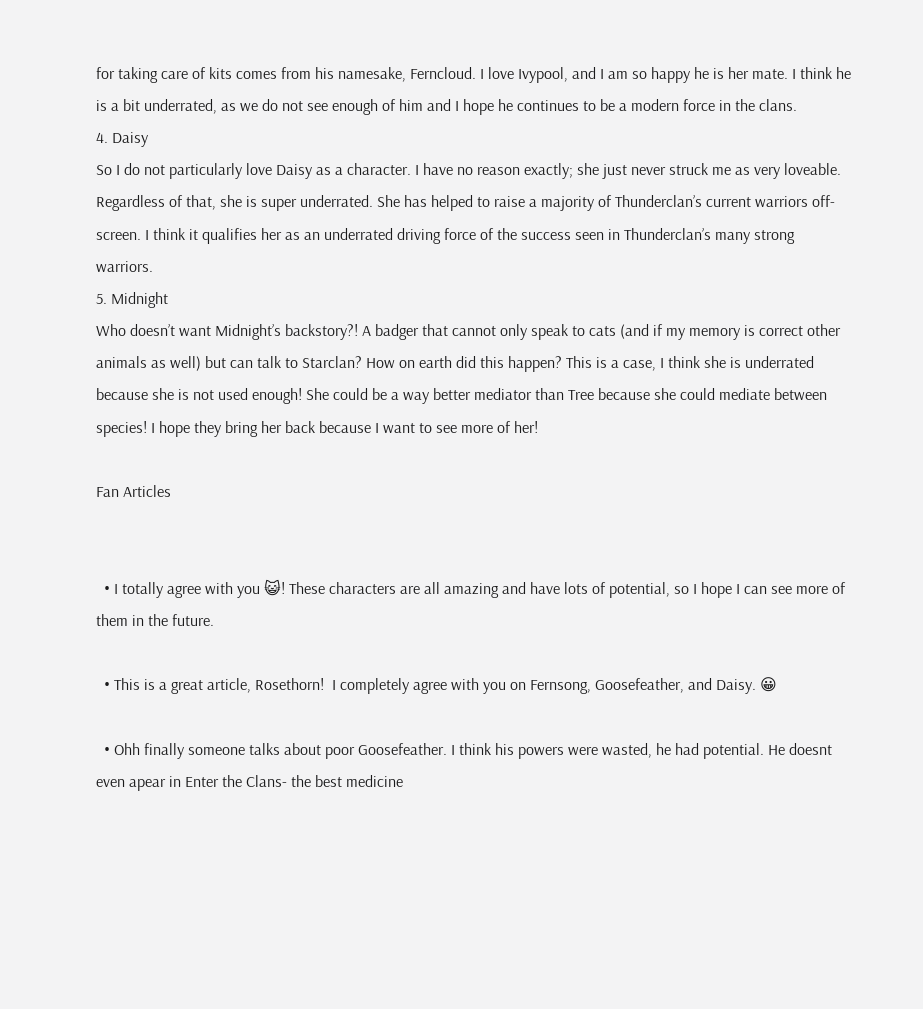for taking care of kits comes from his namesake, Ferncloud. I love Ivypool, and I am so happy he is her mate. I think he is a bit underrated, as we do not see enough of him and I hope he continues to be a modern force in the clans.
4. Daisy
So I do not particularly love Daisy as a character. I have no reason exactly; she just never struck me as very loveable. Regardless of that, she is super underrated. She has helped to raise a majority of Thunderclan’s current warriors off-screen. I think it qualifies her as an underrated driving force of the success seen in Thunderclan’s many strong warriors.
5. Midnight
Who doesn’t want Midnight’s backstory?! A badger that cannot only speak to cats (and if my memory is correct other animals as well) but can talk to Starclan? How on earth did this happen? This is a case, I think she is underrated because she is not used enough! She could be a way better mediator than Tree because she could mediate between species! I hope they bring her back because I want to see more of her!

Fan Articles


  • I totally agree with you 😺! These characters are all amazing and have lots of potential, so I hope I can see more of them in the future.

  • This is a great article, Rosethorn!  I completely agree with you on Fernsong, Goosefeather, and Daisy. 😀

  • Ohh finally someone talks about poor Goosefeather. I think his powers were wasted, he had potential. He doesnt even apear in Enter the Clans- the best medicine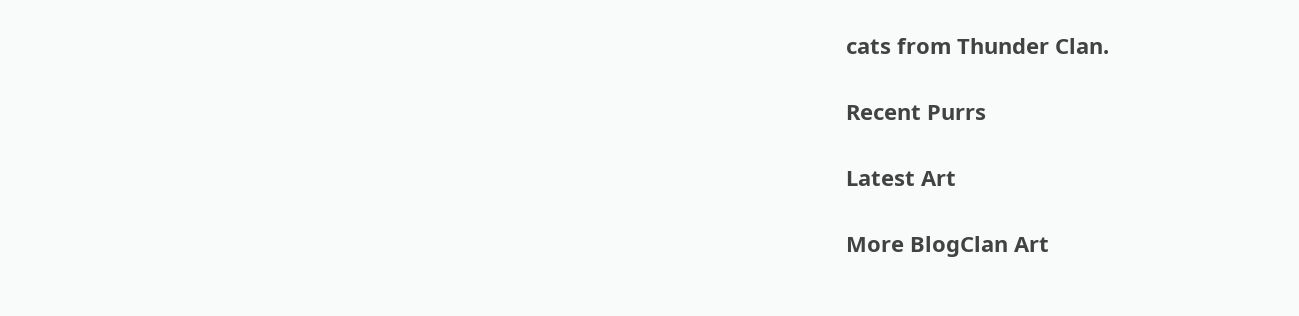cats from Thunder Clan.

Recent Purrs

Latest Art

More BlogClan Art